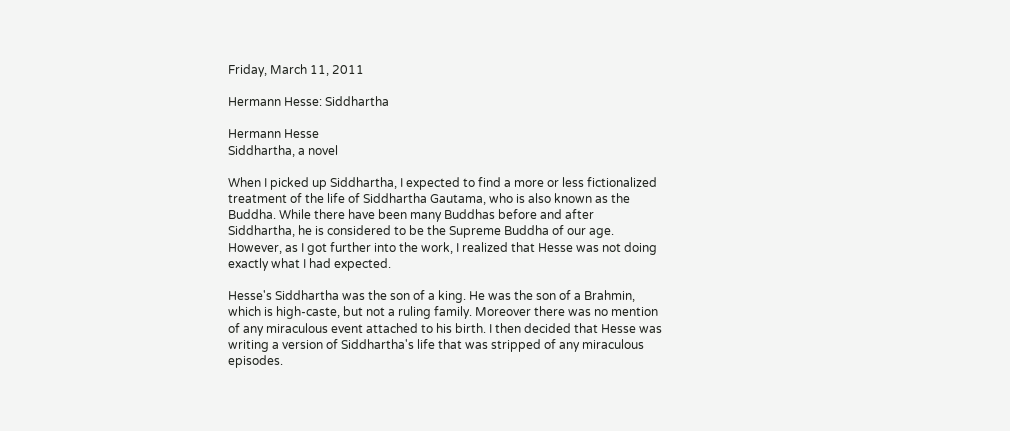Friday, March 11, 2011

Hermann Hesse: Siddhartha

Hermann Hesse
Siddhartha, a novel

When I picked up Siddhartha, I expected to find a more or less fictionalized treatment of the life of Siddhartha Gautama, who is also known as the Buddha. While there have been many Buddhas before and after Siddhartha, he is considered to be the Supreme Buddha of our age. However, as I got further into the work, I realized that Hesse was not doing exactly what I had expected.

Hesse's Siddhartha was the son of a king. He was the son of a Brahmin, which is high-caste, but not a ruling family. Moreover there was no mention of any miraculous event attached to his birth. I then decided that Hesse was writing a version of Siddhartha's life that was stripped of any miraculous episodes.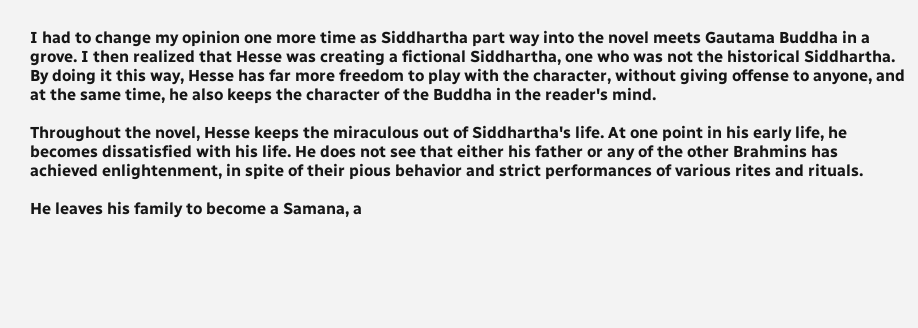I had to change my opinion one more time as Siddhartha part way into the novel meets Gautama Buddha in a grove. I then realized that Hesse was creating a fictional Siddhartha, one who was not the historical Siddhartha. By doing it this way, Hesse has far more freedom to play with the character, without giving offense to anyone, and at the same time, he also keeps the character of the Buddha in the reader's mind.

Throughout the novel, Hesse keeps the miraculous out of Siddhartha's life. At one point in his early life, he becomes dissatisfied with his life. He does not see that either his father or any of the other Brahmins has achieved enlightenment, in spite of their pious behavior and strict performances of various rites and rituals.

He leaves his family to become a Samana, a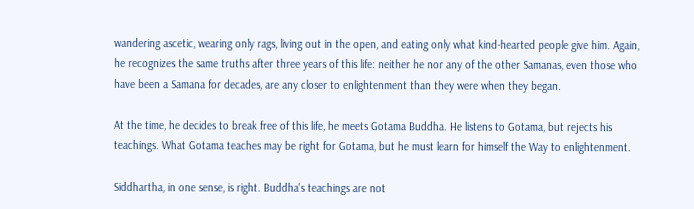wandering ascetic, wearing only rags, living out in the open, and eating only what kind-hearted people give him. Again, he recognizes the same truths after three years of this life: neither he nor any of the other Samanas, even those who have been a Samana for decades, are any closer to enlightenment than they were when they began.

At the time, he decides to break free of this life, he meets Gotama Buddha. He listens to Gotama, but rejects his teachings. What Gotama teaches may be right for Gotama, but he must learn for himself the Way to enlightenment.

Siddhartha, in one sense, is right. Buddha's teachings are not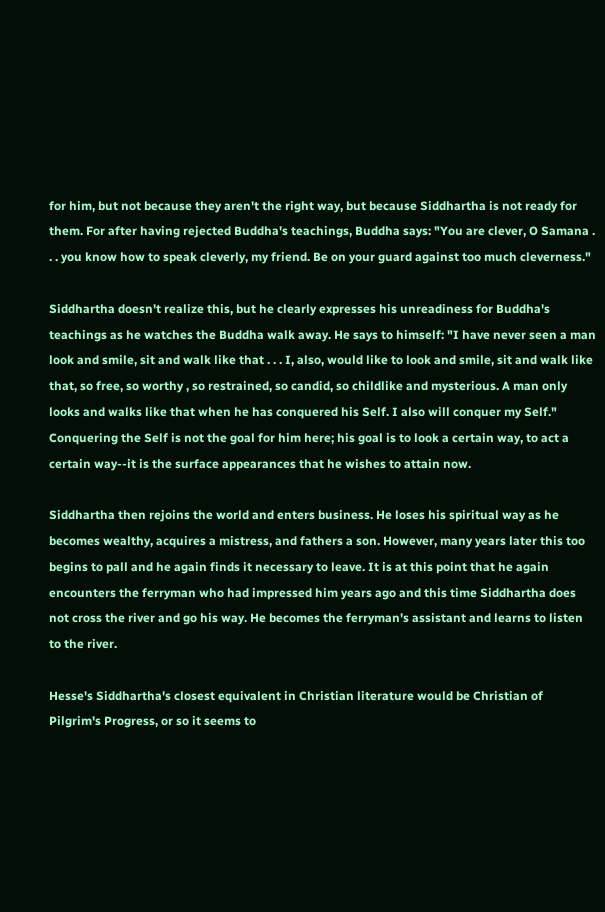for him, but not because they aren't the right way, but because Siddhartha is not ready for them. For after having rejected Buddha's teachings, Buddha says: "You are clever, O Samana . . . you know how to speak cleverly, my friend. Be on your guard against too much cleverness."

Siddhartha doesn't realize this, but he clearly expresses his unreadiness for Buddha's teachings as he watches the Buddha walk away. He says to himself: "I have never seen a man look and smile, sit and walk like that . . . I, also, would like to look and smile, sit and walk like that, so free, so worthy , so restrained, so candid, so childlike and mysterious. A man only looks and walks like that when he has conquered his Self. I also will conquer my Self." Conquering the Self is not the goal for him here; his goal is to look a certain way, to act a certain way--it is the surface appearances that he wishes to attain now.

Siddhartha then rejoins the world and enters business. He loses his spiritual way as he becomes wealthy, acquires a mistress, and fathers a son. However, many years later this too begins to pall and he again finds it necessary to leave. It is at this point that he again encounters the ferryman who had impressed him years ago and this time Siddhartha does not cross the river and go his way. He becomes the ferryman's assistant and learns to listen to the river.

Hesse's Siddhartha's closest equivalent in Christian literature would be Christian of Pilgrim's Progress, or so it seems to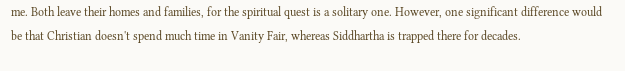me. Both leave their homes and families, for the spiritual quest is a solitary one. However, one significant difference would be that Christian doesn't spend much time in Vanity Fair, whereas Siddhartha is trapped there for decades.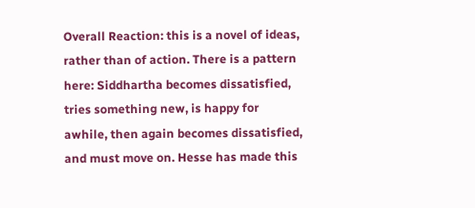Overall Reaction: this is a novel of ideas, rather than of action. There is a pattern here: Siddhartha becomes dissatisfied, tries something new, is happy for awhile, then again becomes dissatisfied, and must move on. Hesse has made this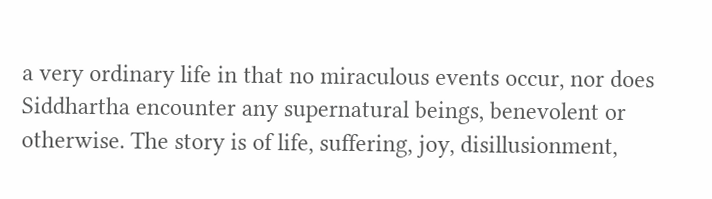a very ordinary life in that no miraculous events occur, nor does Siddhartha encounter any supernatural beings, benevolent or otherwise. The story is of life, suffering, joy, disillusionment,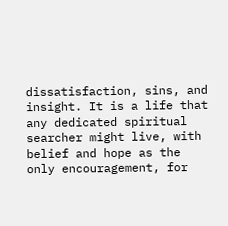dissatisfaction, sins, and insight. It is a life that any dedicated spiritual searcher might live, with belief and hope as the only encouragement, for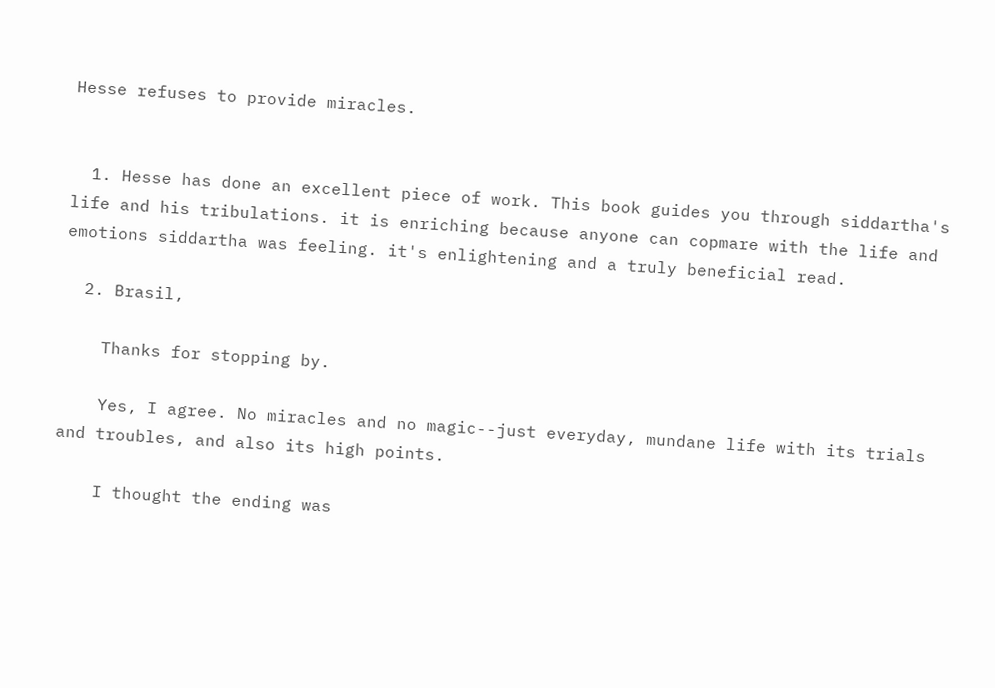Hesse refuses to provide miracles.


  1. Hesse has done an excellent piece of work. This book guides you through siddartha's life and his tribulations. it is enriching because anyone can copmare with the life and emotions siddartha was feeling. it's enlightening and a truly beneficial read.

  2. Brasil,

    Thanks for stopping by.

    Yes, I agree. No miracles and no magic--just everyday, mundane life with its trials and troubles, and also its high points.

    I thought the ending was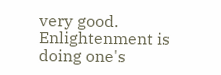very good. Enlightenment is doing one's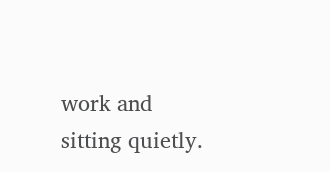work and sitting quietly.